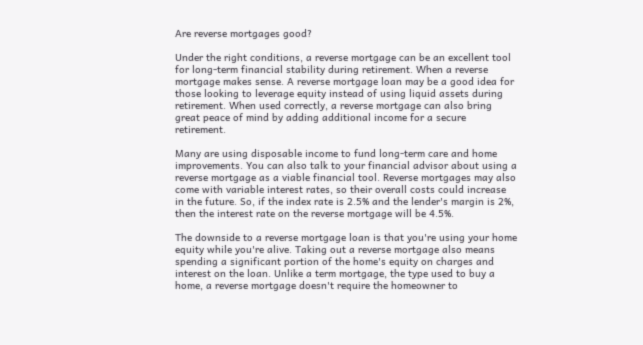Are reverse mortgages good?

Under the right conditions, a reverse mortgage can be an excellent tool for long-term financial stability during retirement. When a reverse mortgage makes sense. A reverse mortgage loan may be a good idea for those looking to leverage equity instead of using liquid assets during retirement. When used correctly, a reverse mortgage can also bring great peace of mind by adding additional income for a secure retirement.

Many are using disposable income to fund long-term care and home improvements. You can also talk to your financial advisor about using a reverse mortgage as a viable financial tool. Reverse mortgages may also come with variable interest rates, so their overall costs could increase in the future. So, if the index rate is 2.5% and the lender's margin is 2%, then the interest rate on the reverse mortgage will be 4.5%.

The downside to a reverse mortgage loan is that you're using your home equity while you're alive. Taking out a reverse mortgage also means spending a significant portion of the home's equity on charges and interest on the loan. Unlike a term mortgage, the type used to buy a home, a reverse mortgage doesn't require the homeowner to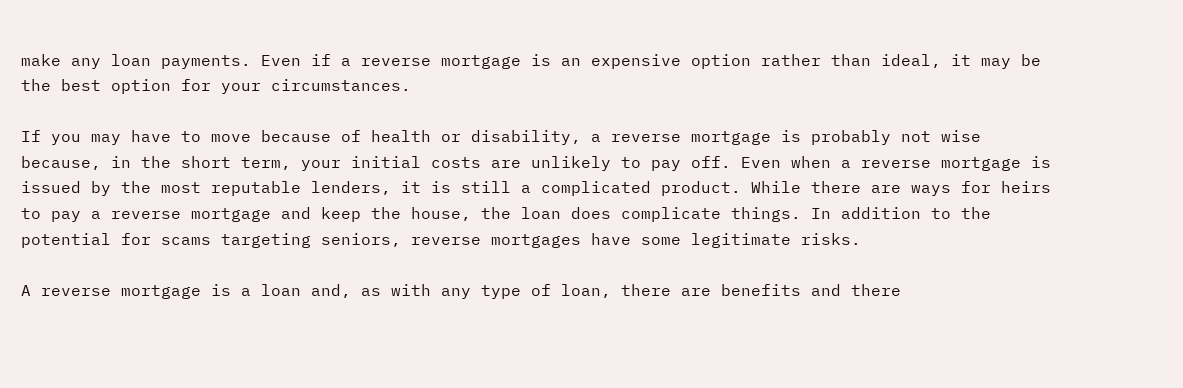make any loan payments. Even if a reverse mortgage is an expensive option rather than ideal, it may be the best option for your circumstances.

If you may have to move because of health or disability, a reverse mortgage is probably not wise because, in the short term, your initial costs are unlikely to pay off. Even when a reverse mortgage is issued by the most reputable lenders, it is still a complicated product. While there are ways for heirs to pay a reverse mortgage and keep the house, the loan does complicate things. In addition to the potential for scams targeting seniors, reverse mortgages have some legitimate risks.

A reverse mortgage is a loan and, as with any type of loan, there are benefits and there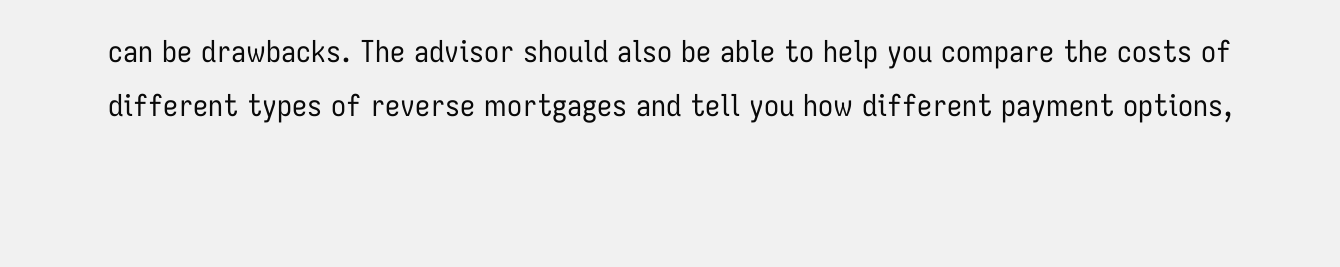can be drawbacks. The advisor should also be able to help you compare the costs of different types of reverse mortgages and tell you how different payment options,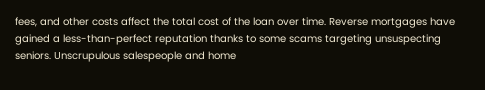fees, and other costs affect the total cost of the loan over time. Reverse mortgages have gained a less-than-perfect reputation thanks to some scams targeting unsuspecting seniors. Unscrupulous salespeople and home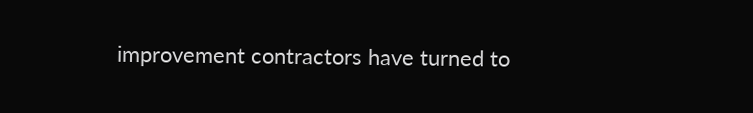improvement contractors have turned to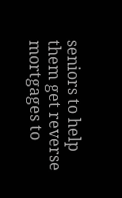seniors to help them get reverse mortgages to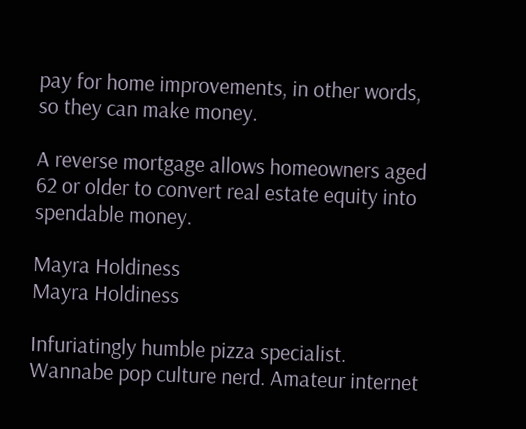pay for home improvements, in other words, so they can make money.

A reverse mortgage allows homeowners aged 62 or older to convert real estate equity into spendable money.

Mayra Holdiness
Mayra Holdiness

Infuriatingly humble pizza specialist. Wannabe pop culture nerd. Amateur internet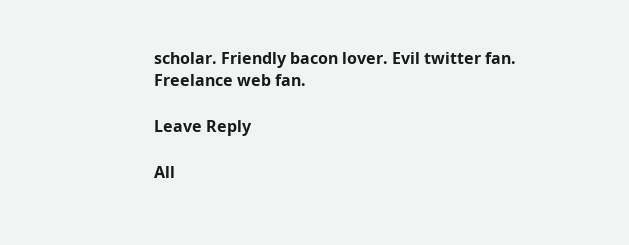scholar. Friendly bacon lover. Evil twitter fan. Freelance web fan.

Leave Reply

All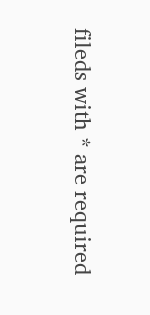fileds with * are required